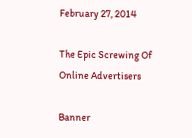February 27, 2014

The Epic Screwing Of Online Advertisers

Banner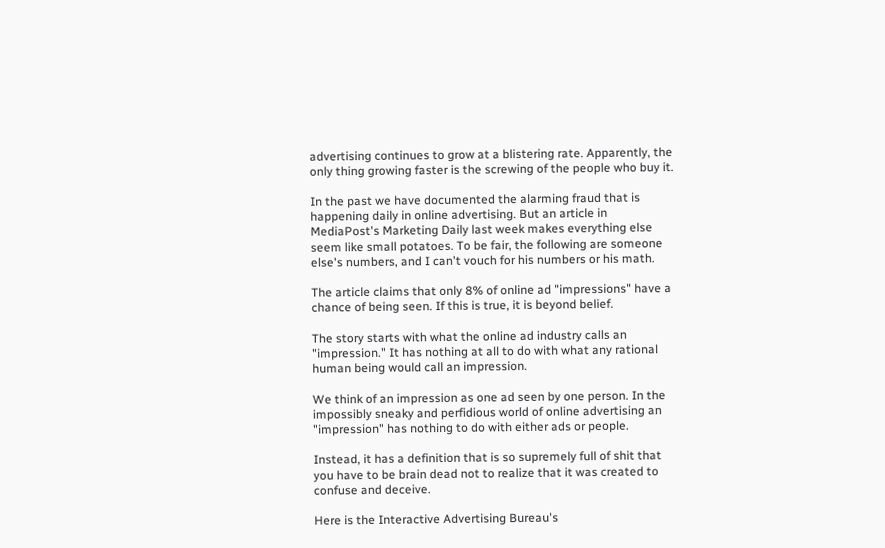advertising continues to grow at a blistering rate. Apparently, the only thing growing faster is the screwing of the people who buy it.

In the past we have documented the alarming fraud that is happening daily in online advertising. But an article in MediaPost's Marketing Daily last week makes everything else seem like small potatoes. To be fair, the following are someone else's numbers, and I can't vouch for his numbers or his math.

The article claims that only 8% of online ad "impressions" have a chance of being seen. If this is true, it is beyond belief.

The story starts with what the online ad industry calls an "impression." It has nothing at all to do with what any rational human being would call an impression.

We think of an impression as one ad seen by one person. In the impossibly sneaky and perfidious world of online advertising an "impression" has nothing to do with either ads or people.

Instead, it has a definition that is so supremely full of shit that you have to be brain dead not to realize that it was created to confuse and deceive.

Here is the Interactive Advertising Bureau's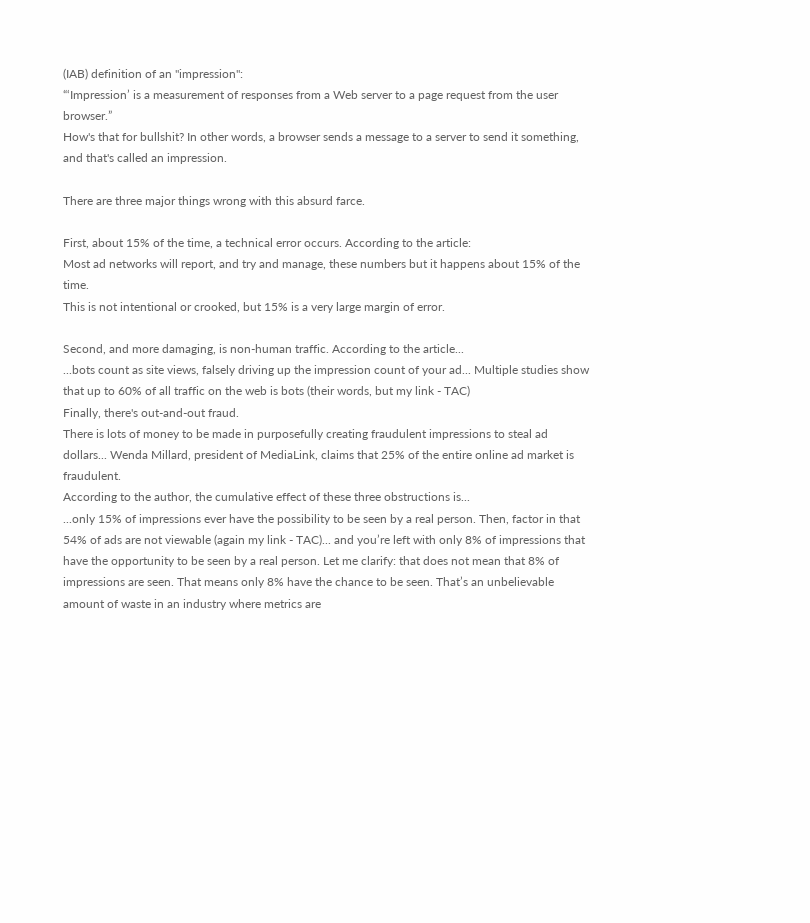(IAB) definition of an "impression":
“‘Impression’ is a measurement of responses from a Web server to a page request from the user browser.”
How's that for bullshit? In other words, a browser sends a message to a server to send it something, and that's called an impression.

There are three major things wrong with this absurd farce.

First, about 15% of the time, a technical error occurs. According to the article:
Most ad networks will report, and try and manage, these numbers but it happens about 15% of the time.
This is not intentional or crooked, but 15% is a very large margin of error.

Second, and more damaging, is non-human traffic. According to the article...
...bots count as site views, falsely driving up the impression count of your ad... Multiple studies show that up to 60% of all traffic on the web is bots (their words, but my link - TAC)
Finally, there's out-and-out fraud.
There is lots of money to be made in purposefully creating fraudulent impressions to steal ad dollars... Wenda Millard, president of MediaLink, claims that 25% of the entire online ad market is fraudulent.
According to the author, the cumulative effect of these three obstructions is...
...only 15% of impressions ever have the possibility to be seen by a real person. Then, factor in that 54% of ads are not viewable (again my link - TAC)... and you’re left with only 8% of impressions that have the opportunity to be seen by a real person. Let me clarify: that does not mean that 8% of impressions are seen. That means only 8% have the chance to be seen. That’s an unbelievable amount of waste in an industry where metrics are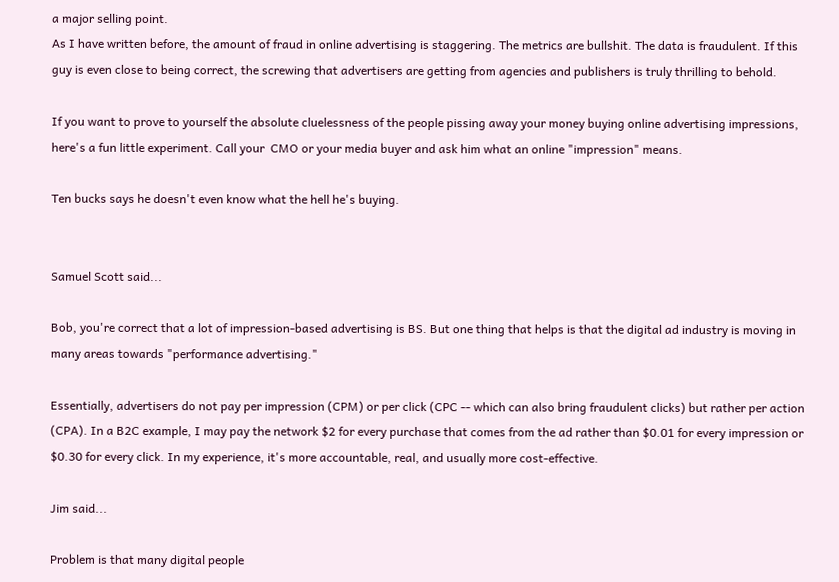a major selling point.
As I have written before, the amount of fraud in online advertising is staggering. The metrics are bullshit. The data is fraudulent. If this guy is even close to being correct, the screwing that advertisers are getting from agencies and publishers is truly thrilling to behold.

If you want to prove to yourself the absolute cluelessness of the people pissing away your money buying online advertising impressions, here's a fun little experiment. Call your  CMO or your media buyer and ask him what an online "impression" means.

Ten bucks says he doesn't even know what the hell he's buying.


Samuel Scott said...

Bob, you're correct that a lot of impression-based advertising is BS. But one thing that helps is that the digital ad industry is moving in many areas towards "performance advertising."

Essentially, advertisers do not pay per impression (CPM) or per click (CPC -- which can also bring fraudulent clicks) but rather per action (CPA). In a B2C example, I may pay the network $2 for every purchase that comes from the ad rather than $0.01 for every impression or $0.30 for every click. In my experience, it's more accountable, real, and usually more cost-effective.

Jim said...

Problem is that many digital people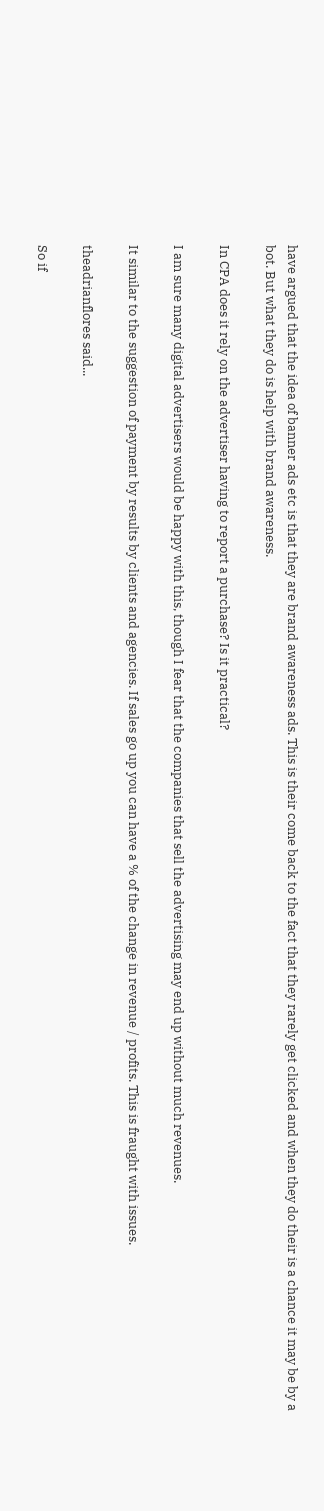have argued that the idea of banner ads etc is that they are brand awareness ads. This is their come back to the fact that they rarely get clicked and when they do their is a chance it may be by a bot. But what they do is help with brand awareness.

In CPA does it rely on the advertiser having to report a purchase? Is it practical?

I am sure many digital advertisers would be happy with this, though I fear that the companies that sell the advertising may end up without much revenues.

It similar to the suggestion of payment by results by clients and agencies. If sales go up you can have a % of the change in revenue / profits. This is fraught with issues.

theadrianflores said...

So if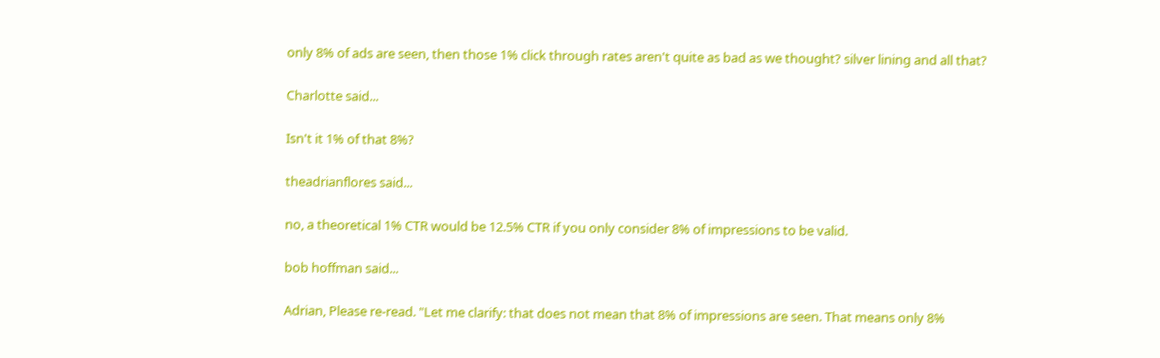only 8% of ads are seen, then those 1% click through rates aren't quite as bad as we thought? silver lining and all that?

Charlotte said...

Isn't it 1% of that 8%?

theadrianflores said...

no, a theoretical 1% CTR would be 12.5% CTR if you only consider 8% of impressions to be valid.

bob hoffman said...

Adrian, Please re-read. "Let me clarify: that does not mean that 8% of impressions are seen. That means only 8%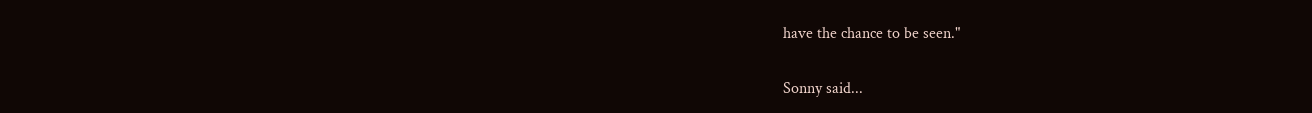have the chance to be seen."

Sonny said...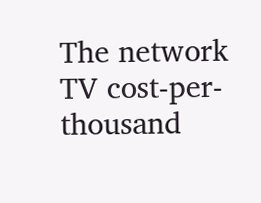The network TV cost-per-thousand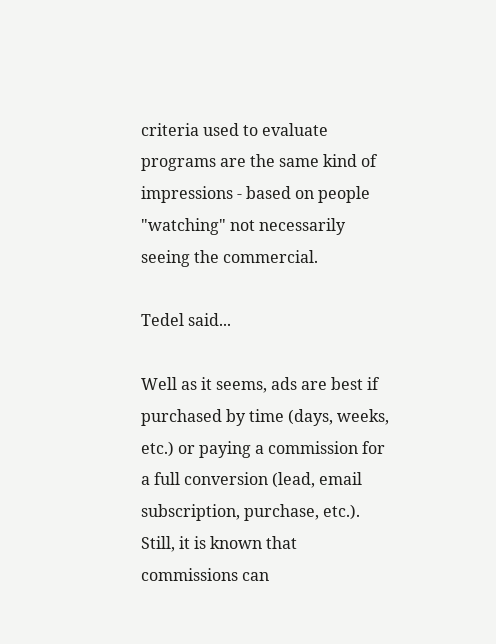criteria used to evaluate programs are the same kind of impressions - based on people "watching" not necessarily seeing the commercial.

Tedel said...

Well as it seems, ads are best if purchased by time (days, weeks, etc.) or paying a commission for a full conversion (lead, email subscription, purchase, etc.). Still, it is known that commissions can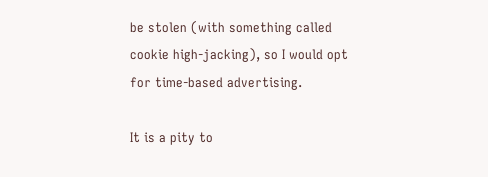be stolen (with something called cookie high-jacking), so I would opt for time-based advertising.

It is a pity to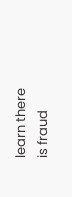learn there is fraud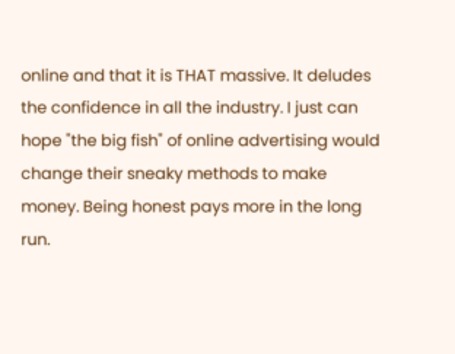online and that it is THAT massive. It deludes the confidence in all the industry. I just can hope "the big fish" of online advertising would change their sneaky methods to make money. Being honest pays more in the long run.